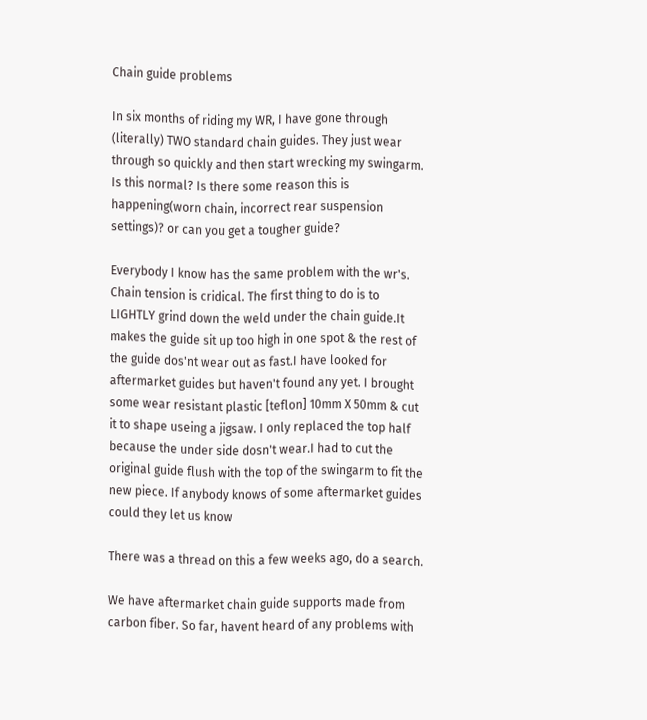Chain guide problems

In six months of riding my WR, I have gone through (literally) TWO standard chain guides. They just wear through so quickly and then start wrecking my swingarm. Is this normal? Is there some reason this is happening(worn chain, incorrect rear suspension settings)? or can you get a tougher guide?

Everybody I know has the same problem with the wr's. Chain tension is cridical. The first thing to do is to LIGHTLY grind down the weld under the chain guide.It makes the guide sit up too high in one spot & the rest of the guide dos'nt wear out as fast.I have looked for aftermarket guides but haven't found any yet. I brought some wear resistant plastic [teflon] 10mm X 50mm & cut it to shape useing a jigsaw. I only replaced the top half because the under side dosn't wear.I had to cut the original guide flush with the top of the swingarm to fit the new piece. If anybody knows of some aftermarket guides could they let us know

There was a thread on this a few weeks ago, do a search.

We have aftermarket chain guide supports made from carbon fiber. So far, havent heard of any problems with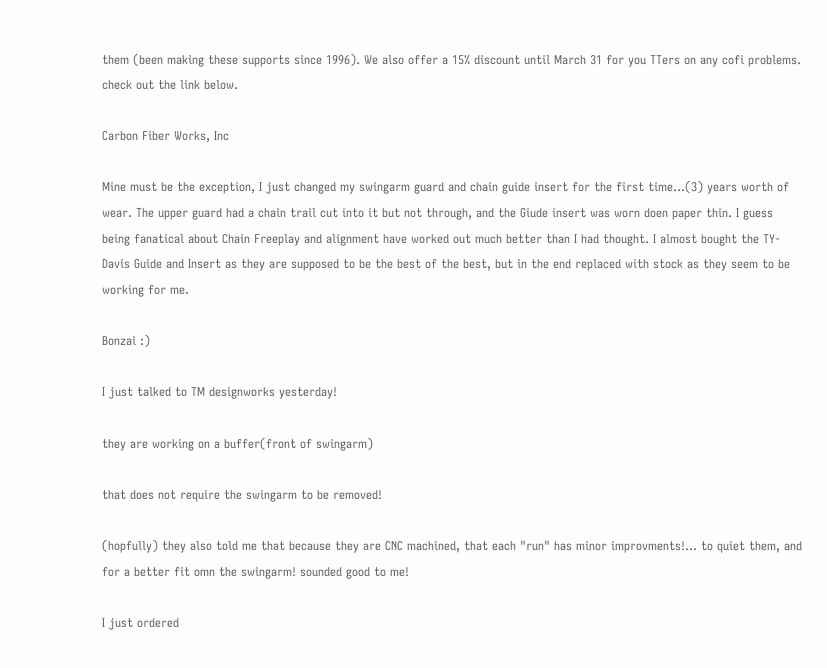them (been making these supports since 1996). We also offer a 15% discount until March 31 for you TTers on any cofi problems. check out the link below.

Carbon Fiber Works, Inc

Mine must be the exception, I just changed my swingarm guard and chain guide insert for the first time...(3) years worth of wear. The upper guard had a chain trail cut into it but not through, and the Giude insert was worn doen paper thin. I guess being fanatical about Chain Freeplay and alignment have worked out much better than I had thought. I almost bought the TY-Davis Guide and Insert as they are supposed to be the best of the best, but in the end replaced with stock as they seem to be working for me.

Bonzai :)

I just talked to TM designworks yesterday!

they are working on a buffer(front of swingarm)

that does not require the swingarm to be removed!

(hopfully) they also told me that because they are CNC machined, that each "run" has minor improvments!... to quiet them, and for a better fit omn the swingarm! sounded good to me!

I just ordered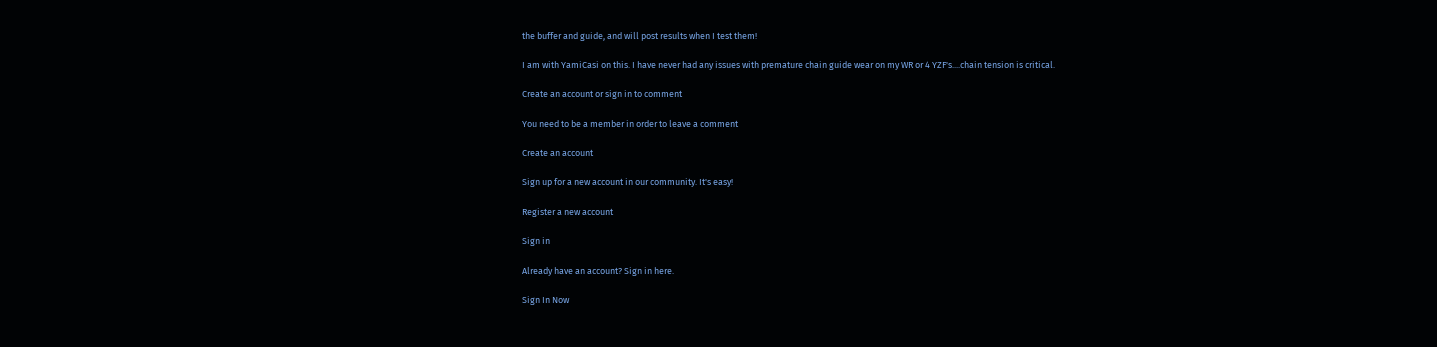the buffer and guide, and will post results when I test them!

I am with YamiCasi on this. I have never had any issues with premature chain guide wear on my WR or 4 YZF's....chain tension is critical.

Create an account or sign in to comment

You need to be a member in order to leave a comment

Create an account

Sign up for a new account in our community. It's easy!

Register a new account

Sign in

Already have an account? Sign in here.

Sign In Now